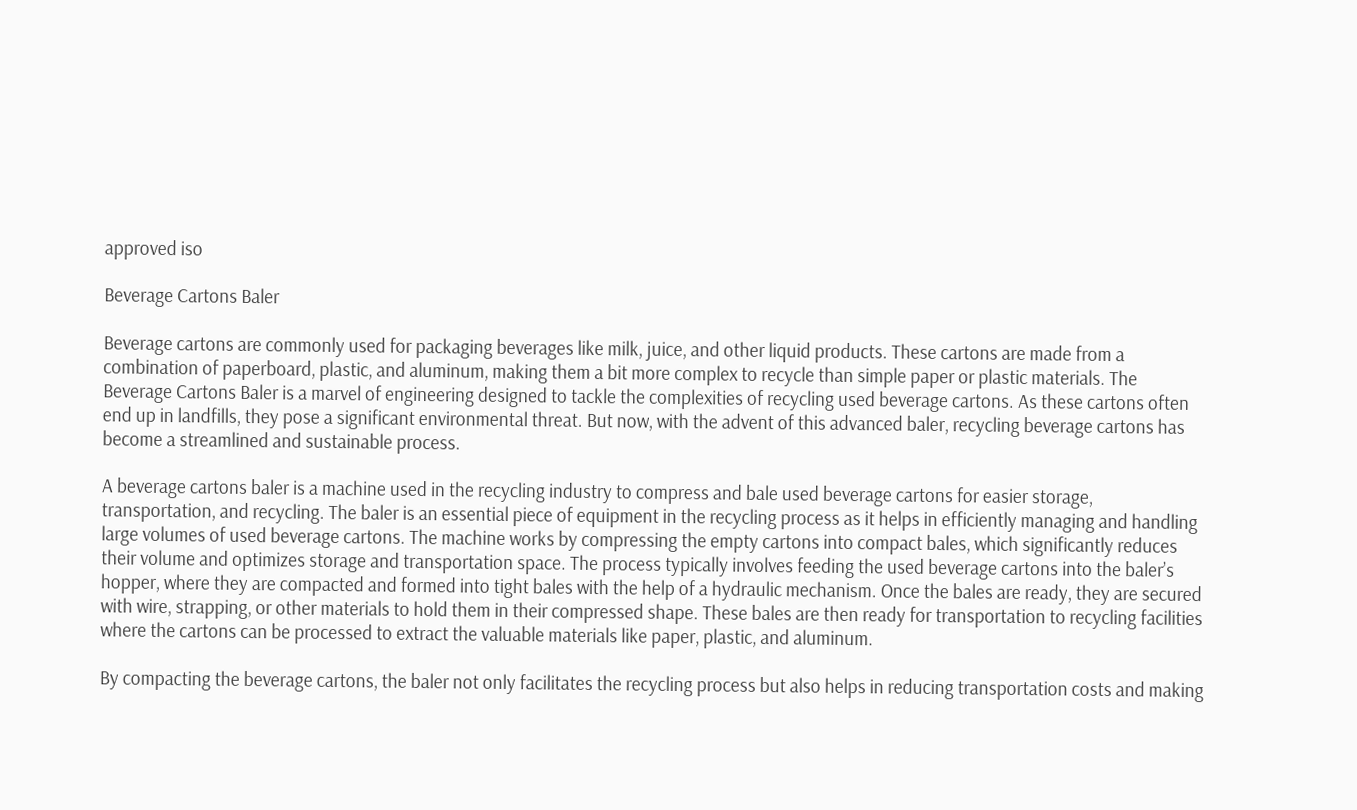approved iso

Beverage Cartons Baler

Beverage cartons are commonly used for packaging beverages like milk, juice, and other liquid products. These cartons are made from a combination of paperboard, plastic, and aluminum, making them a bit more complex to recycle than simple paper or plastic materials. The Beverage Cartons Baler is a marvel of engineering designed to tackle the complexities of recycling used beverage cartons. As these cartons often end up in landfills, they pose a significant environmental threat. But now, with the advent of this advanced baler, recycling beverage cartons has become a streamlined and sustainable process.

A beverage cartons baler is a machine used in the recycling industry to compress and bale used beverage cartons for easier storage, transportation, and recycling. The baler is an essential piece of equipment in the recycling process as it helps in efficiently managing and handling large volumes of used beverage cartons. The machine works by compressing the empty cartons into compact bales, which significantly reduces their volume and optimizes storage and transportation space. The process typically involves feeding the used beverage cartons into the baler’s hopper, where they are compacted and formed into tight bales with the help of a hydraulic mechanism. Once the bales are ready, they are secured with wire, strapping, or other materials to hold them in their compressed shape. These bales are then ready for transportation to recycling facilities where the cartons can be processed to extract the valuable materials like paper, plastic, and aluminum.

By compacting the beverage cartons, the baler not only facilitates the recycling process but also helps in reducing transportation costs and making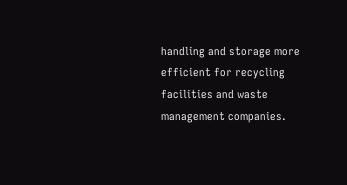handling and storage more efficient for recycling facilities and waste management companies.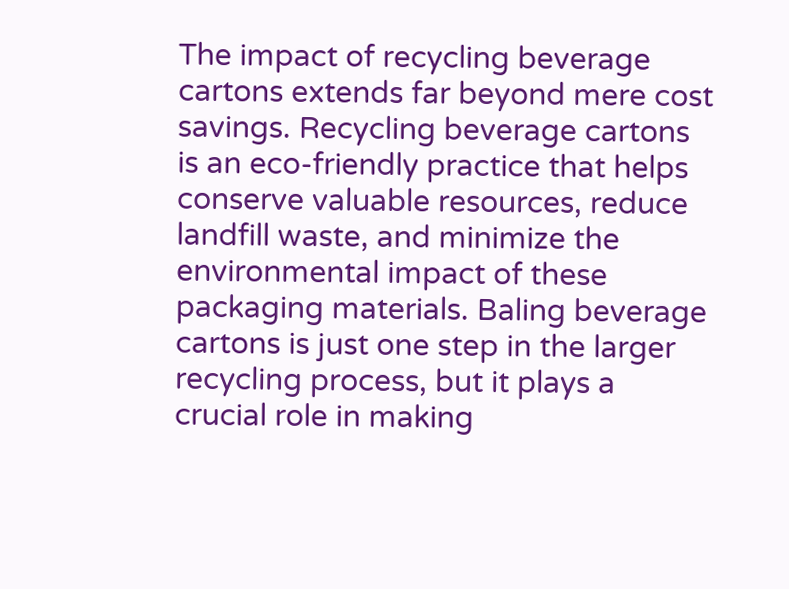The impact of recycling beverage cartons extends far beyond mere cost savings. Recycling beverage cartons is an eco-friendly practice that helps conserve valuable resources, reduce landfill waste, and minimize the environmental impact of these packaging materials. Baling beverage cartons is just one step in the larger recycling process, but it plays a crucial role in making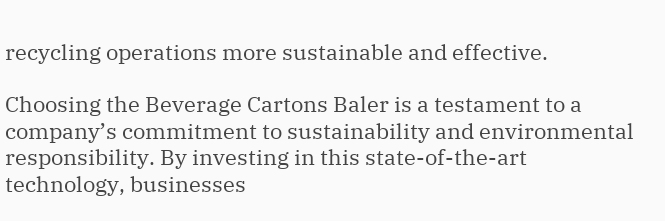recycling operations more sustainable and effective.

Choosing the Beverage Cartons Baler is a testament to a company’s commitment to sustainability and environmental responsibility. By investing in this state-of-the-art technology, businesses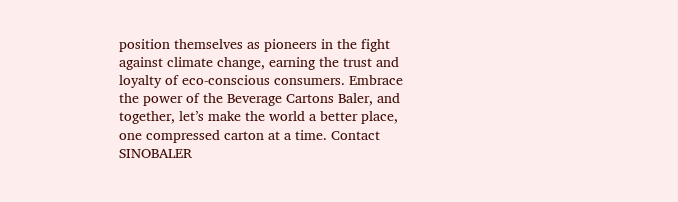position themselves as pioneers in the fight against climate change, earning the trust and loyalty of eco-conscious consumers. Embrace the power of the Beverage Cartons Baler, and together, let’s make the world a better place, one compressed carton at a time. Contact SINOBALER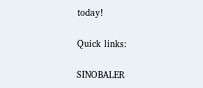today!

Quick links:

SINOBALER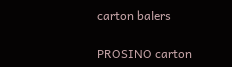carton balers

PROSINO carton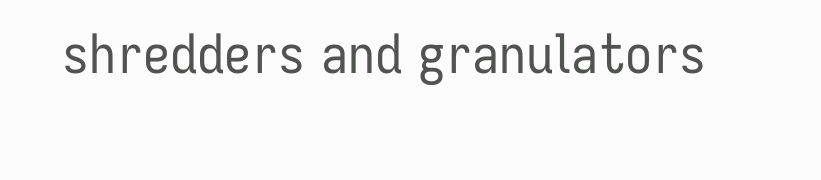shredders and granulators